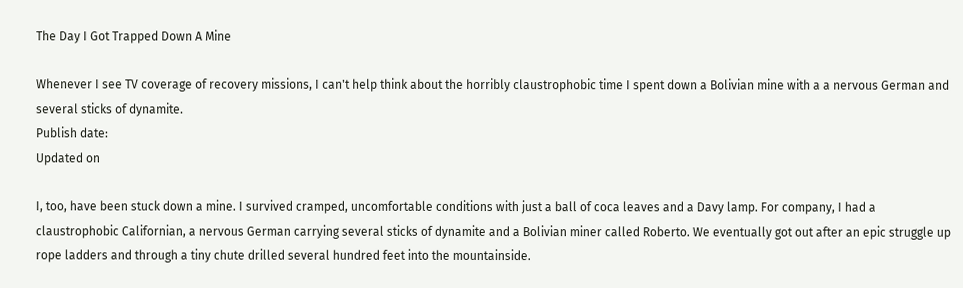The Day I Got Trapped Down A Mine

Whenever I see TV coverage of recovery missions, I can't help think about the horribly claustrophobic time I spent down a Bolivian mine with a a nervous German and several sticks of dynamite.
Publish date:
Updated on

I, too, have been stuck down a mine. I survived cramped, uncomfortable conditions with just a ball of coca leaves and a Davy lamp. For company, I had a claustrophobic Californian, a nervous German carrying several sticks of dynamite and a Bolivian miner called Roberto. We eventually got out after an epic struggle up rope ladders and through a tiny chute drilled several hundred feet into the mountainside.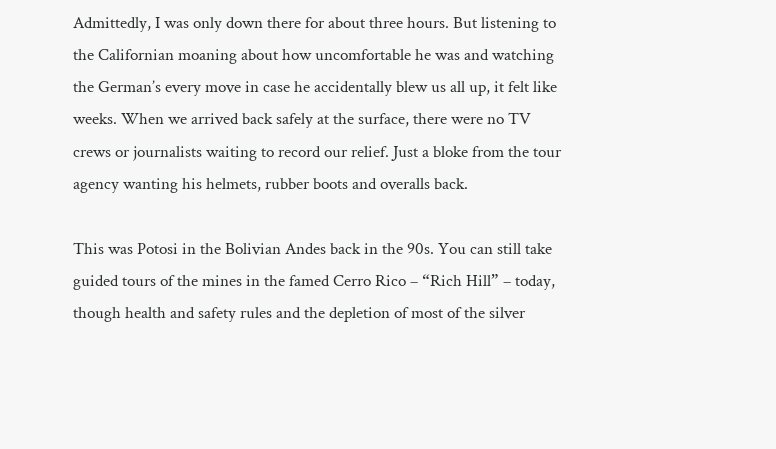Admittedly, I was only down there for about three hours. But listening to the Californian moaning about how uncomfortable he was and watching the German’s every move in case he accidentally blew us all up, it felt like weeks. When we arrived back safely at the surface, there were no TV crews or journalists waiting to record our relief. Just a bloke from the tour agency wanting his helmets, rubber boots and overalls back.

This was Potosi in the Bolivian Andes back in the 90s. You can still take guided tours of the mines in the famed Cerro Rico – “Rich Hill” – today, though health and safety rules and the depletion of most of the silver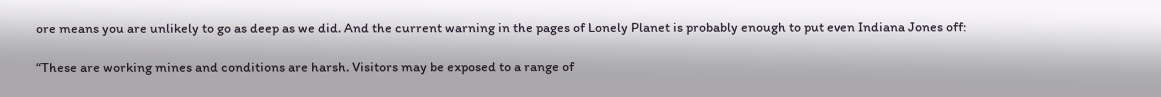ore means you are unlikely to go as deep as we did. And the current warning in the pages of Lonely Planet is probably enough to put even Indiana Jones off:

“These are working mines and conditions are harsh. Visitors may be exposed to a range of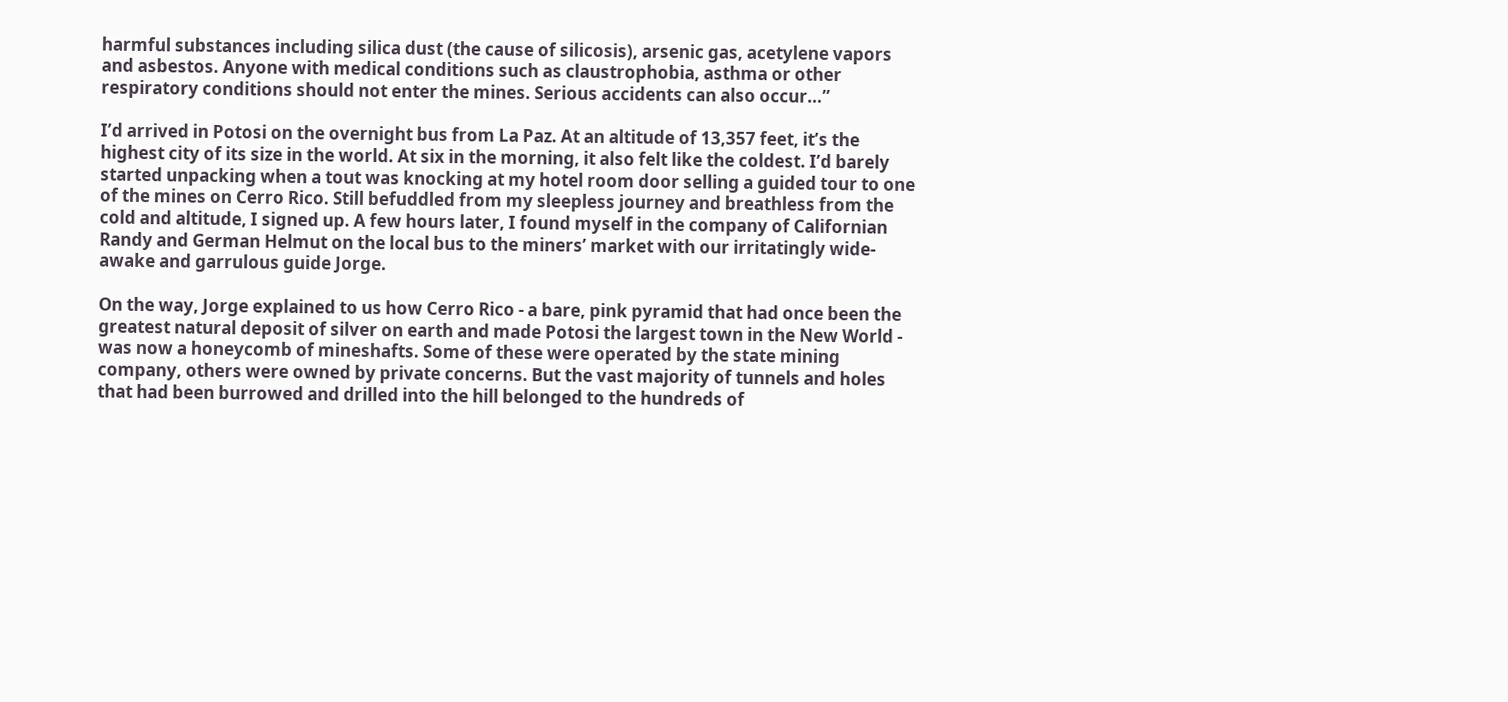harmful substances including silica dust (the cause of silicosis), arsenic gas, acetylene vapors and asbestos. Anyone with medical conditions such as claustrophobia, asthma or other respiratory conditions should not enter the mines. Serious accidents can also occur…”

I’d arrived in Potosi on the overnight bus from La Paz. At an altitude of 13,357 feet, it’s the highest city of its size in the world. At six in the morning, it also felt like the coldest. I’d barely started unpacking when a tout was knocking at my hotel room door selling a guided tour to one of the mines on Cerro Rico. Still befuddled from my sleepless journey and breathless from the cold and altitude, I signed up. A few hours later, I found myself in the company of Californian Randy and German Helmut on the local bus to the miners’ market with our irritatingly wide-awake and garrulous guide Jorge.

On the way, Jorge explained to us how Cerro Rico - a bare, pink pyramid that had once been the greatest natural deposit of silver on earth and made Potosi the largest town in the New World - was now a honeycomb of mineshafts. Some of these were operated by the state mining company, others were owned by private concerns. But the vast majority of tunnels and holes that had been burrowed and drilled into the hill belonged to the hundreds of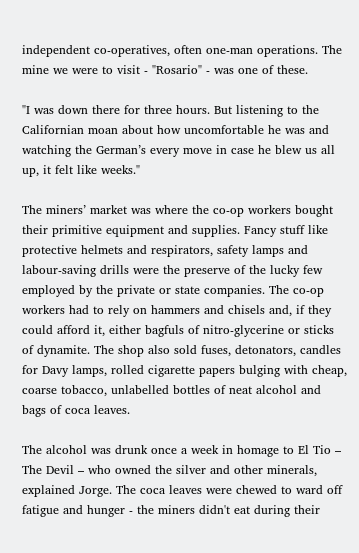independent co-operatives, often one-man operations. The mine we were to visit - "Rosario" - was one of these.

"I was down there for three hours. But listening to the Californian moan about how uncomfortable he was and watching the German’s every move in case he blew us all up, it felt like weeks."

The miners’ market was where the co-op workers bought their primitive equipment and supplies. Fancy stuff like protective helmets and respirators, safety lamps and labour-saving drills were the preserve of the lucky few employed by the private or state companies. The co-op workers had to rely on hammers and chisels and, if they could afford it, either bagfuls of nitro-glycerine or sticks of dynamite. The shop also sold fuses, detonators, candles for Davy lamps, rolled cigarette papers bulging with cheap, coarse tobacco, unlabelled bottles of neat alcohol and bags of coca leaves.

The alcohol was drunk once a week in homage to El Tio – The Devil – who owned the silver and other minerals, explained Jorge. The coca leaves were chewed to ward off fatigue and hunger - the miners didn't eat during their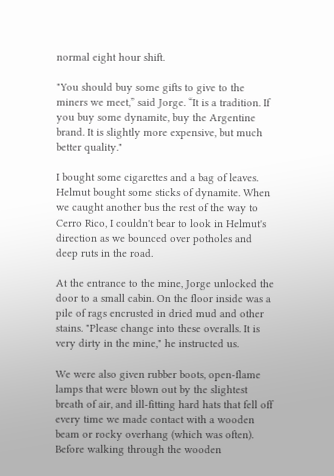normal eight hour shift.

"You should buy some gifts to give to the miners we meet,” said Jorge. “It is a tradition. If you buy some dynamite, buy the Argentine brand. It is slightly more expensive, but much better quality."

I bought some cigarettes and a bag of leaves. Helmut bought some sticks of dynamite. When we caught another bus the rest of the way to Cerro Rico, I couldn't bear to look in Helmut's direction as we bounced over potholes and deep ruts in the road.

At the entrance to the mine, Jorge unlocked the door to a small cabin. On the floor inside was a pile of rags encrusted in dried mud and other stains. "Please change into these overalls. It is very dirty in the mine," he instructed us.

We were also given rubber boots, open-flame lamps that were blown out by the slightest breath of air, and ill-fitting hard hats that fell off every time we made contact with a wooden beam or rocky overhang (which was often). Before walking through the wooden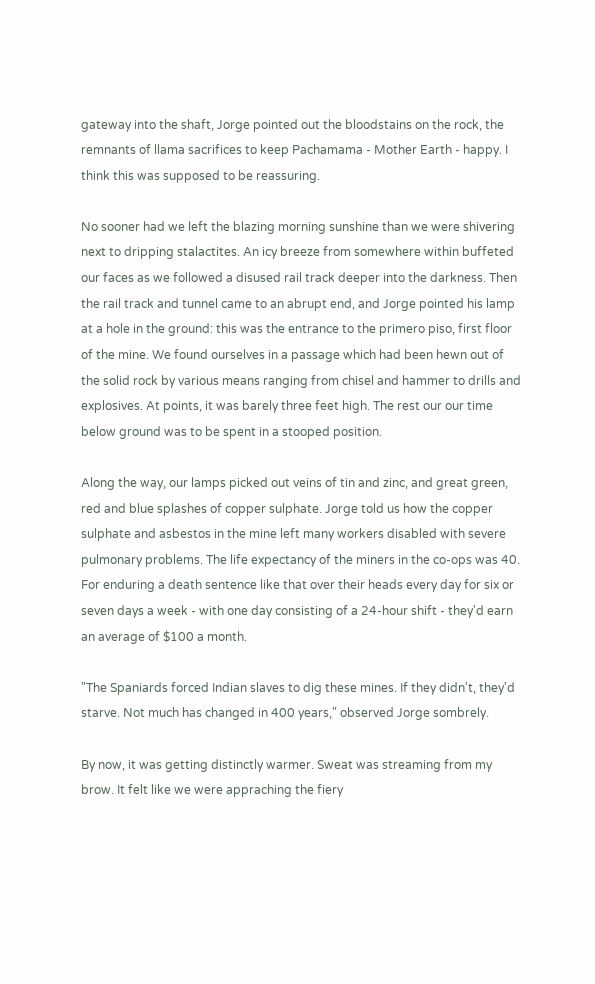gateway into the shaft, Jorge pointed out the bloodstains on the rock, the remnants of llama sacrifices to keep Pachamama - Mother Earth - happy. I think this was supposed to be reassuring.

No sooner had we left the blazing morning sunshine than we were shivering next to dripping stalactites. An icy breeze from somewhere within buffeted our faces as we followed a disused rail track deeper into the darkness. Then the rail track and tunnel came to an abrupt end, and Jorge pointed his lamp at a hole in the ground: this was the entrance to the primero piso, first floor of the mine. We found ourselves in a passage which had been hewn out of the solid rock by various means ranging from chisel and hammer to drills and explosives. At points, it was barely three feet high. The rest our our time below ground was to be spent in a stooped position.

Along the way, our lamps picked out veins of tin and zinc, and great green, red and blue splashes of copper sulphate. Jorge told us how the copper sulphate and asbestos in the mine left many workers disabled with severe pulmonary problems. The life expectancy of the miners in the co-ops was 40. For enduring a death sentence like that over their heads every day for six or seven days a week - with one day consisting of a 24-hour shift - they'd earn an average of $100 a month.

"The Spaniards forced Indian slaves to dig these mines. If they didn't, they'd starve. Not much has changed in 400 years," observed Jorge sombrely.

By now, it was getting distinctly warmer. Sweat was streaming from my brow. It felt like we were appraching the fiery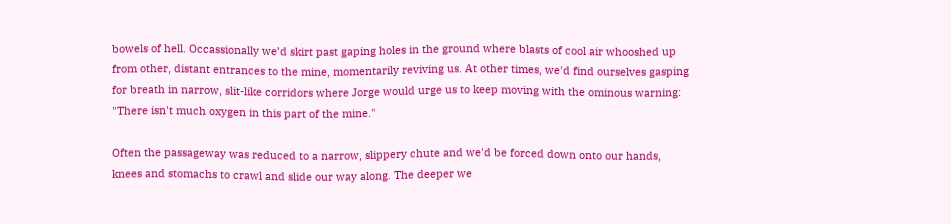bowels of hell. Occassionally we’d skirt past gaping holes in the ground where blasts of cool air whooshed up from other, distant entrances to the mine, momentarily reviving us. At other times, we'd find ourselves gasping for breath in narrow, slit-like corridors where Jorge would urge us to keep moving with the ominous warning: "There isn't much oxygen in this part of the mine."

Often the passageway was reduced to a narrow, slippery chute and we'd be forced down onto our hands, knees and stomachs to crawl and slide our way along. The deeper we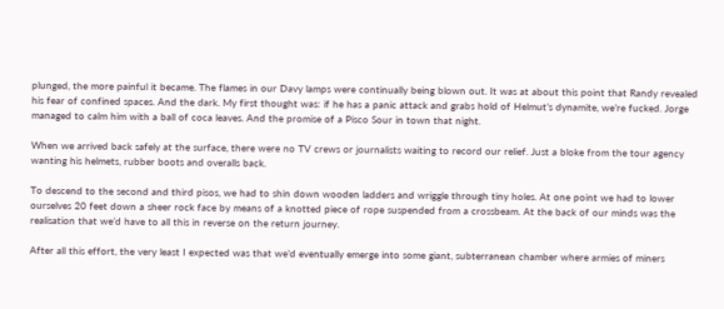plunged, the more painful it became. The flames in our Davy lamps were continually being blown out. It was at about this point that Randy revealed his fear of confined spaces. And the dark. My first thought was: if he has a panic attack and grabs hold of Helmut’s dynamite, we’re fucked. Jorge managed to calm him with a ball of coca leaves. And the promise of a Pisco Sour in town that night.

When we arrived back safely at the surface, there were no TV crews or journalists waiting to record our relief. Just a bloke from the tour agency wanting his helmets, rubber boots and overalls back.

To descend to the second and third pisos, we had to shin down wooden ladders and wriggle through tiny holes. At one point we had to lower ourselves 20 feet down a sheer rock face by means of a knotted piece of rope suspended from a crossbeam. At the back of our minds was the realisation that we’d have to all this in reverse on the return journey.

After all this effort, the very least I expected was that we’d eventually emerge into some giant, subterranean chamber where armies of miners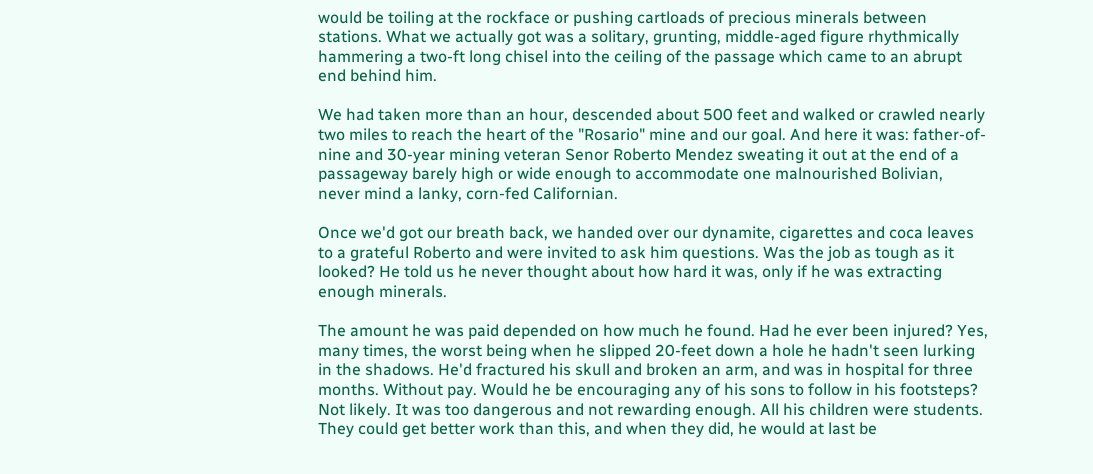would be toiling at the rockface or pushing cartloads of precious minerals between stations. What we actually got was a solitary, grunting, middle-aged figure rhythmically hammering a two-ft long chisel into the ceiling of the passage which came to an abrupt end behind him.

We had taken more than an hour, descended about 500 feet and walked or crawled nearly two miles to reach the heart of the "Rosario" mine and our goal. And here it was: father-of-nine and 30-year mining veteran Senor Roberto Mendez sweating it out at the end of a passageway barely high or wide enough to accommodate one malnourished Bolivian, never mind a lanky, corn-fed Californian.

Once we'd got our breath back, we handed over our dynamite, cigarettes and coca leaves to a grateful Roberto and were invited to ask him questions. Was the job as tough as it looked? He told us he never thought about how hard it was, only if he was extracting enough minerals.

The amount he was paid depended on how much he found. Had he ever been injured? Yes, many times, the worst being when he slipped 20-feet down a hole he hadn't seen lurking in the shadows. He'd fractured his skull and broken an arm, and was in hospital for three months. Without pay. Would he be encouraging any of his sons to follow in his footsteps? Not likely. It was too dangerous and not rewarding enough. All his children were students. They could get better work than this, and when they did, he would at last be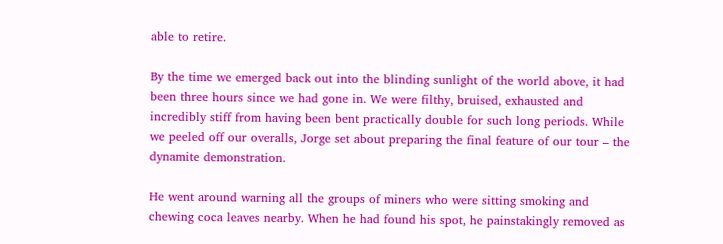able to retire.

By the time we emerged back out into the blinding sunlight of the world above, it had been three hours since we had gone in. We were filthy, bruised, exhausted and incredibly stiff from having been bent practically double for such long periods. While we peeled off our overalls, Jorge set about preparing the final feature of our tour – the dynamite demonstration.

He went around warning all the groups of miners who were sitting smoking and chewing coca leaves nearby. When he had found his spot, he painstakingly removed as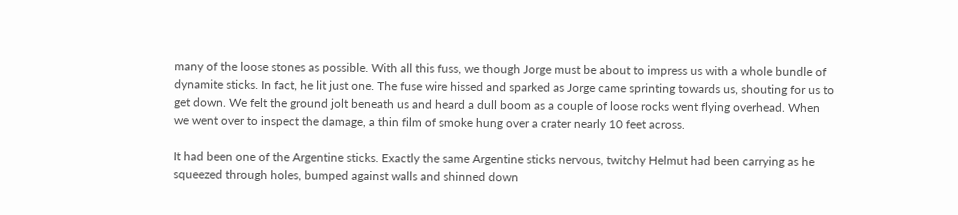many of the loose stones as possible. With all this fuss, we though Jorge must be about to impress us with a whole bundle of dynamite sticks. In fact, he lit just one. The fuse wire hissed and sparked as Jorge came sprinting towards us, shouting for us to get down. We felt the ground jolt beneath us and heard a dull boom as a couple of loose rocks went flying overhead. When we went over to inspect the damage, a thin film of smoke hung over a crater nearly 10 feet across.

It had been one of the Argentine sticks. Exactly the same Argentine sticks nervous, twitchy Helmut had been carrying as he squeezed through holes, bumped against walls and shinned down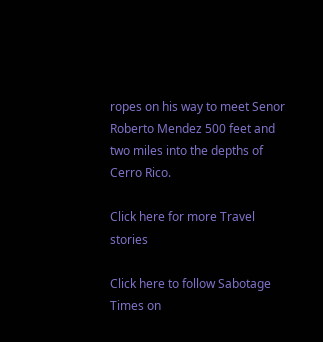ropes on his way to meet Senor Roberto Mendez 500 feet and two miles into the depths of Cerro Rico.

Click here for more Travel stories

Click here to follow Sabotage Times on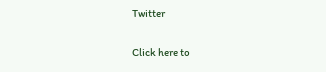Twitter

Click here to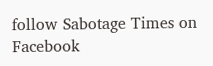follow Sabotage Times on Facebook